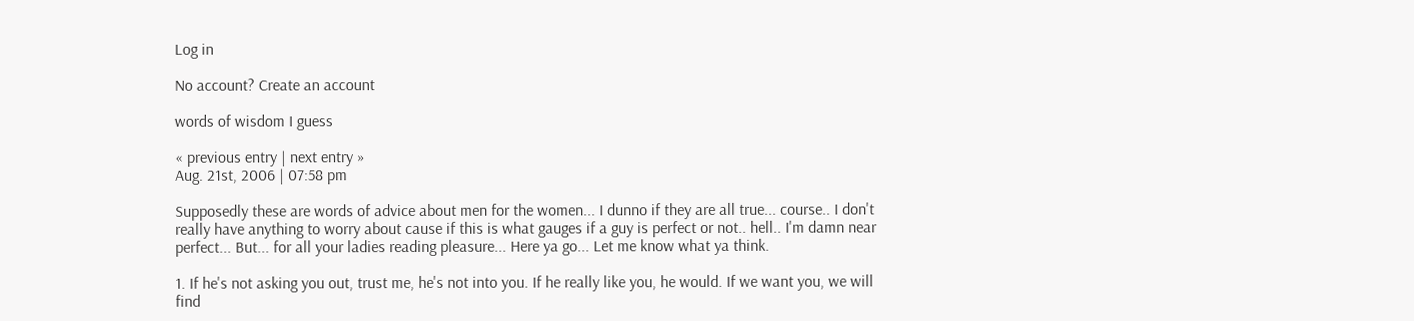Log in

No account? Create an account

words of wisdom I guess

« previous entry | next entry »
Aug. 21st, 2006 | 07:58 pm

Supposedly these are words of advice about men for the women... I dunno if they are all true... course.. I don't really have anything to worry about cause if this is what gauges if a guy is perfect or not.. hell.. I'm damn near perfect... But... for all your ladies reading pleasure... Here ya go... Let me know what ya think.

1. If he's not asking you out, trust me, he's not into you. If he really like you, he would. If we want you, we will find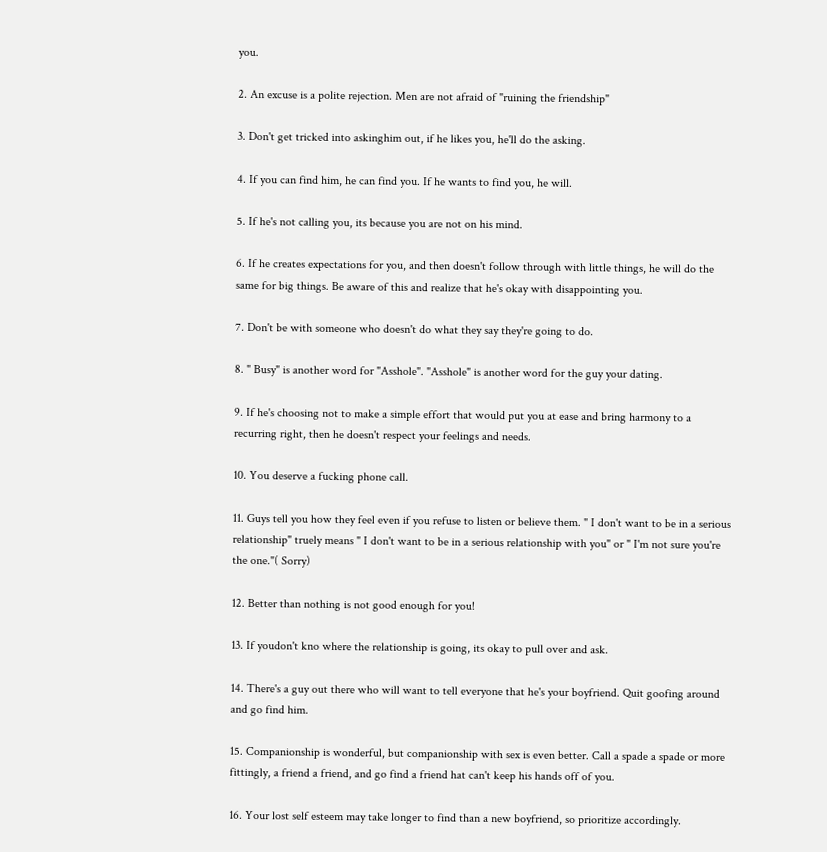you.

2. An excuse is a polite rejection. Men are not afraid of "ruining the friendship"

3. Don't get tricked into askinghim out, if he likes you, he'll do the asking.

4. If you can find him, he can find you. If he wants to find you, he will.

5. If he's not calling you, its because you are not on his mind.

6. If he creates expectations for you, and then doesn't follow through with little things, he will do the same for big things. Be aware of this and realize that he's okay with disappointing you.

7. Don't be with someone who doesn't do what they say they're going to do.

8. " Busy" is another word for "Asshole". "Asshole" is another word for the guy your dating.

9. If he's choosing not to make a simple effort that would put you at ease and bring harmony to a recurring right, then he doesn't respect your feelings and needs.

10. You deserve a fucking phone call.

11. Guys tell you how they feel even if you refuse to listen or believe them. " I don't want to be in a serious relationship" truely means " I don't want to be in a serious relationship with you" or " I'm not sure you're the one."( Sorry)

12. Better than nothing is not good enough for you!

13. If youdon't kno where the relationship is going, its okay to pull over and ask.

14. There's a guy out there who will want to tell everyone that he's your boyfriend. Quit goofing around and go find him.

15. Companionship is wonderful, but companionship with sex is even better. Call a spade a spade or more fittingly, a friend a friend, and go find a friend hat can't keep his hands off of you.

16. Your lost self esteem may take longer to find than a new boyfriend, so prioritize accordingly.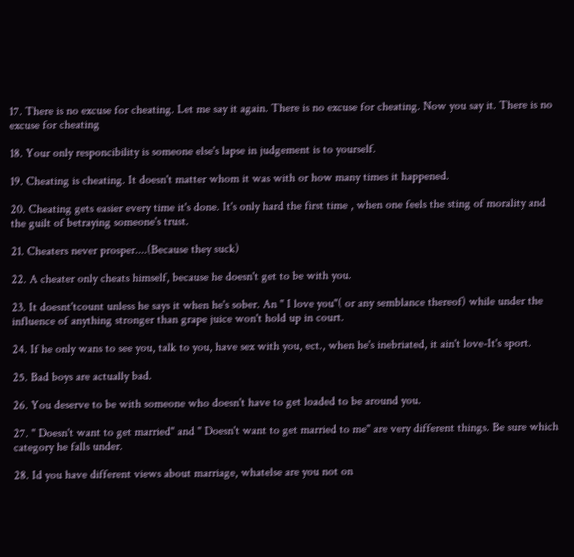17. There is no excuse for cheating. Let me say it again. There is no excuse for cheating. Now you say it. There is no excuse for cheating

18. Your only responcibility is someone else's lapse in judgement is to yourself.

19. Cheating is cheating. It doesn't matter whom it was with or how many times it happened.

20. Cheating gets easier every time it's done. It's only hard the first time , when one feels the sting of morality and the guilt of betraying someone's trust.

21. Cheaters never prosper....(Because they suck)

22. A cheater only cheats himself, because he doesn't get to be with you.

23. It doesnt'tcount unless he says it when he's sober. An " I love you"( or any semblance thereof) while under the influence of anything stronger than grape juice won't hold up in court.

24. If he only wans to see you, talk to you, have sex with you, ect., when he's inebriated, it ain't love-It's sport.

25. Bad boys are actually bad.

26. You deserve to be with someone who doesn't have to get loaded to be around you.

27. " Doesn't want to get married" and " Doesn't want to get married to me" are very different things. Be sure which category he falls under.

28. Id you have different views about marriage, whatelse are you not on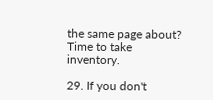the same page about? Time to take inventory.

29. If you don't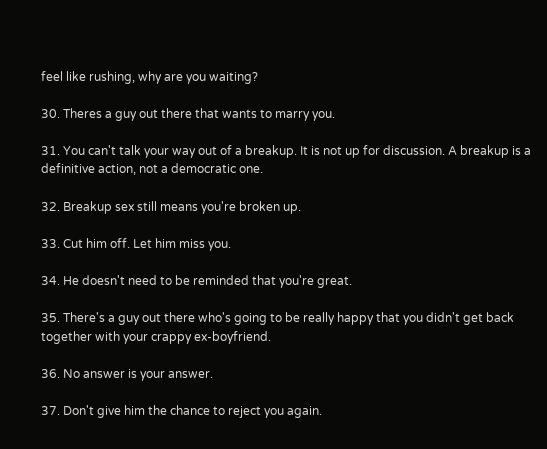feel like rushing, why are you waiting?

30. Theres a guy out there that wants to marry you.

31. You can't talk your way out of a breakup. It is not up for discussion. A breakup is a definitive action, not a democratic one.

32. Breakup sex still means you're broken up.

33. Cut him off. Let him miss you.

34. He doesn't need to be reminded that you're great.

35. There's a guy out there who's going to be really happy that you didn't get back together with your crappy ex-boyfriend.

36. No answer is your answer.

37. Don't give him the chance to reject you again.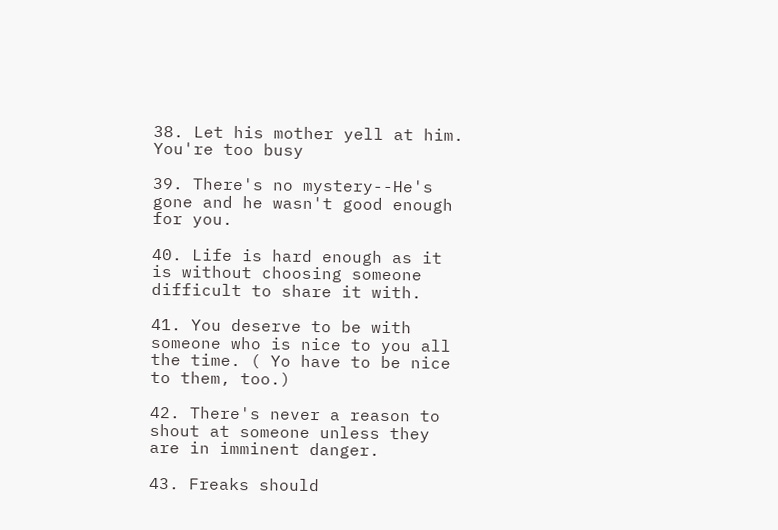38. Let his mother yell at him. You're too busy

39. There's no mystery--He's gone and he wasn't good enough for you.

40. Life is hard enough as it is without choosing someone difficult to share it with.

41. You deserve to be with someone who is nice to you all the time. ( Yo have to be nice to them, too.)

42. There's never a reason to shout at someone unless they are in imminent danger.

43. Freaks should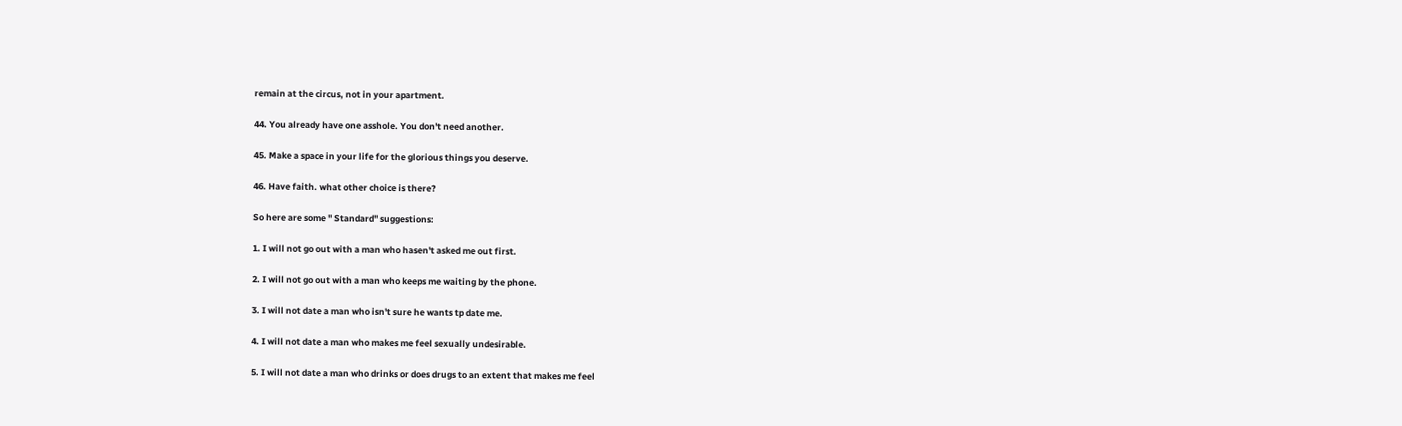remain at the circus, not in your apartment.

44. You already have one asshole. You don't need another.

45. Make a space in your life for the glorious things you deserve.

46. Have faith. what other choice is there?

So here are some " Standard" suggestions:

1. I will not go out with a man who hasen't asked me out first.

2. I will not go out with a man who keeps me waiting by the phone.

3. I will not date a man who isn't sure he wants tp date me.

4. I will not date a man who makes me feel sexually undesirable.

5. I will not date a man who drinks or does drugs to an extent that makes me feel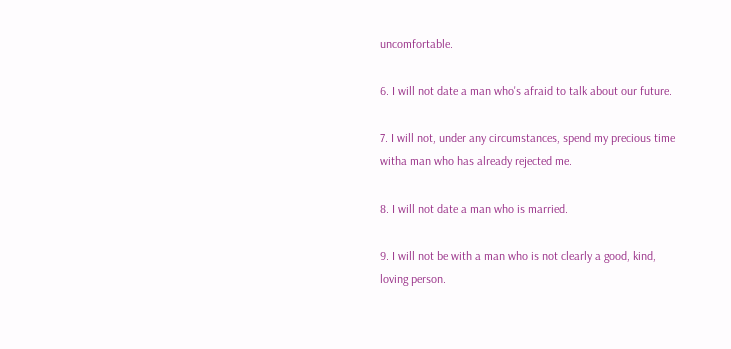uncomfortable.

6. I will not date a man who's afraid to talk about our future.

7. I will not, under any circumstances, spend my precious time witha man who has already rejected me.

8. I will not date a man who is married.

9. I will not be with a man who is not clearly a good, kind, loving person.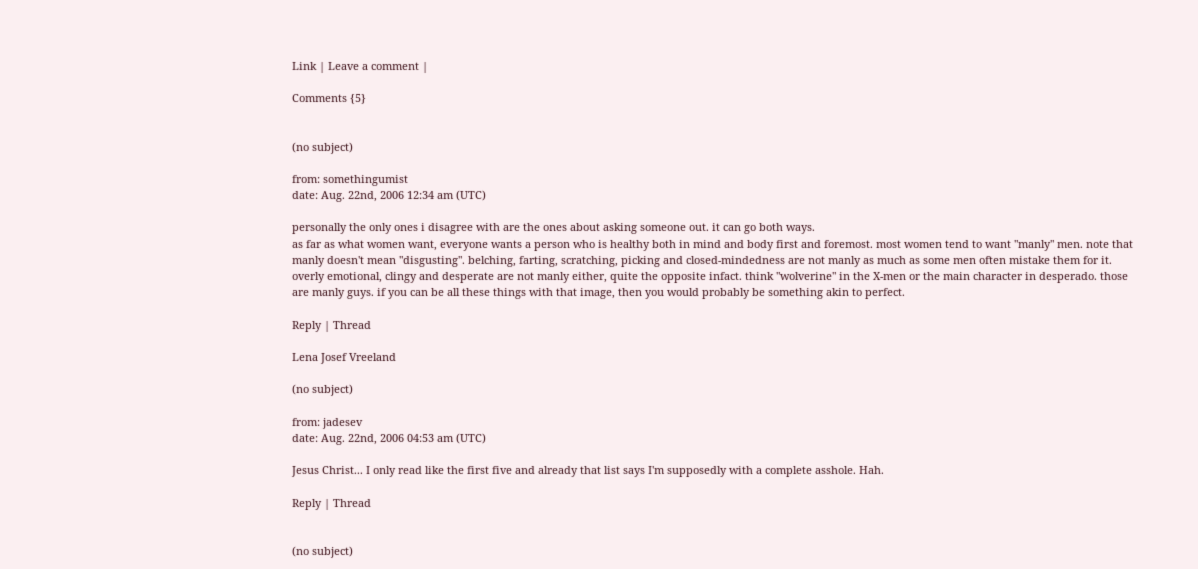Link | Leave a comment |

Comments {5}


(no subject)

from: somethingumist
date: Aug. 22nd, 2006 12:34 am (UTC)

personally the only ones i disagree with are the ones about asking someone out. it can go both ways.
as far as what women want, everyone wants a person who is healthy both in mind and body first and foremost. most women tend to want "manly" men. note that manly doesn't mean "disgusting". belching, farting, scratching, picking and closed-mindedness are not manly as much as some men often mistake them for it. overly emotional, clingy and desperate are not manly either, quite the opposite infact. think "wolverine" in the X-men or the main character in desperado. those are manly guys. if you can be all these things with that image, then you would probably be something akin to perfect.

Reply | Thread

Lena Josef Vreeland

(no subject)

from: jadesev
date: Aug. 22nd, 2006 04:53 am (UTC)

Jesus Christ... I only read like the first five and already that list says I'm supposedly with a complete asshole. Hah.

Reply | Thread


(no subject)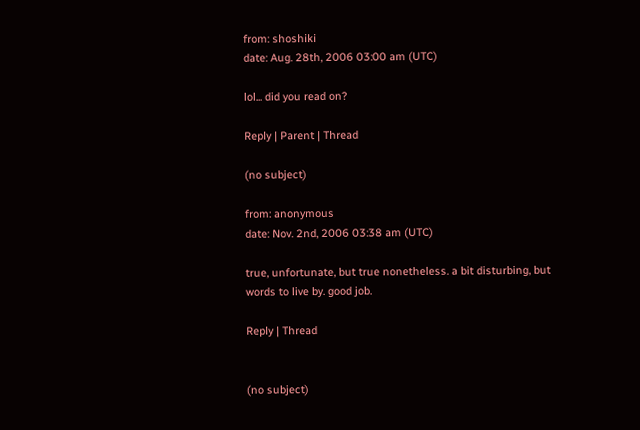from: shoshiki
date: Aug. 28th, 2006 03:00 am (UTC)

lol... did you read on?

Reply | Parent | Thread

(no subject)

from: anonymous
date: Nov. 2nd, 2006 03:38 am (UTC)

true, unfortunate, but true nonetheless. a bit disturbing, but words to live by. good job.

Reply | Thread


(no subject)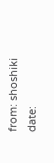from: shoshiki
date: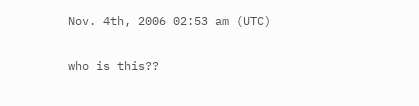Nov. 4th, 2006 02:53 am (UTC)

who is this??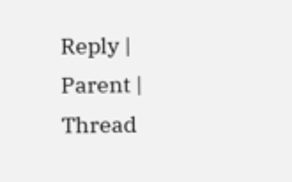Reply | Parent | Thread